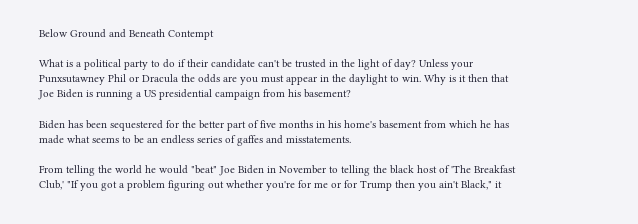Below Ground and Beneath Contempt

What is a political party to do if their candidate can't be trusted in the light of day? Unless your Punxsutawney Phil or Dracula the odds are you must appear in the daylight to win. Why is it then that Joe Biden is running a US presidential campaign from his basement?

Biden has been sequestered for the better part of five months in his home's basement from which he has made what seems to be an endless series of gaffes and misstatements.

From telling the world he would "beat" Joe Biden in November to telling the black host of 'The Breakfast Club,' "If you got a problem figuring out whether you're for me or for Trump then you ain't Black," it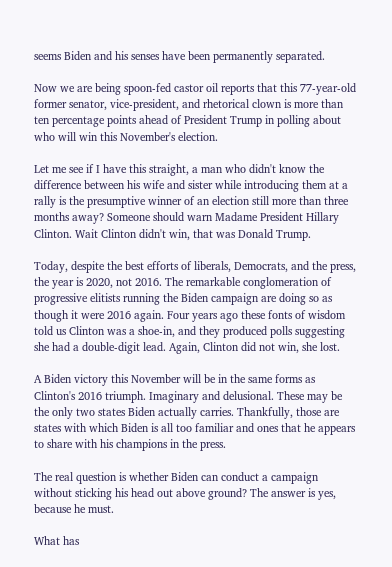seems Biden and his senses have been permanently separated.

Now we are being spoon-fed castor oil reports that this 77-year-old former senator, vice-president, and rhetorical clown is more than ten percentage points ahead of President Trump in polling about who will win this November's election.

Let me see if I have this straight, a man who didn't know the difference between his wife and sister while introducing them at a rally is the presumptive winner of an election still more than three months away? Someone should warn Madame President Hillary Clinton. Wait Clinton didn't win, that was Donald Trump.

Today, despite the best efforts of liberals, Democrats, and the press, the year is 2020, not 2016. The remarkable conglomeration of progressive elitists running the Biden campaign are doing so as though it were 2016 again. Four years ago these fonts of wisdom told us Clinton was a shoe-in, and they produced polls suggesting she had a double-digit lead. Again, Clinton did not win, she lost.

A Biden victory this November will be in the same forms as Clinton's 2016 triumph. Imaginary and delusional. These may be the only two states Biden actually carries. Thankfully, those are states with which Biden is all too familiar and ones that he appears to share with his champions in the press.

The real question is whether Biden can conduct a campaign without sticking his head out above ground? The answer is yes, because he must.

What has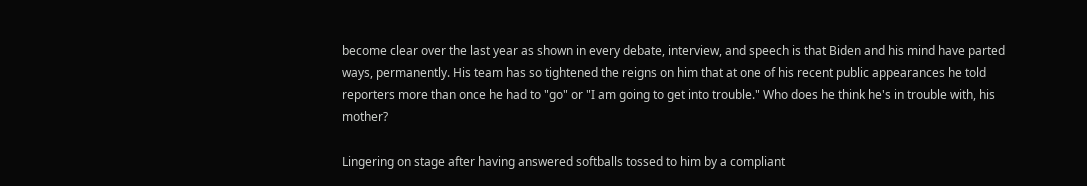become clear over the last year as shown in every debate, interview, and speech is that Biden and his mind have parted ways, permanently. His team has so tightened the reigns on him that at one of his recent public appearances he told reporters more than once he had to "go" or "I am going to get into trouble." Who does he think he's in trouble with, his mother?

Lingering on stage after having answered softballs tossed to him by a compliant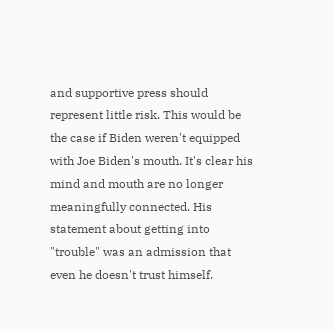and supportive press should represent little risk. This would be the case if Biden weren't equipped with Joe Biden's mouth. It's clear his mind and mouth are no longer meaningfully connected. His statement about getting into "trouble" was an admission that even he doesn't trust himself.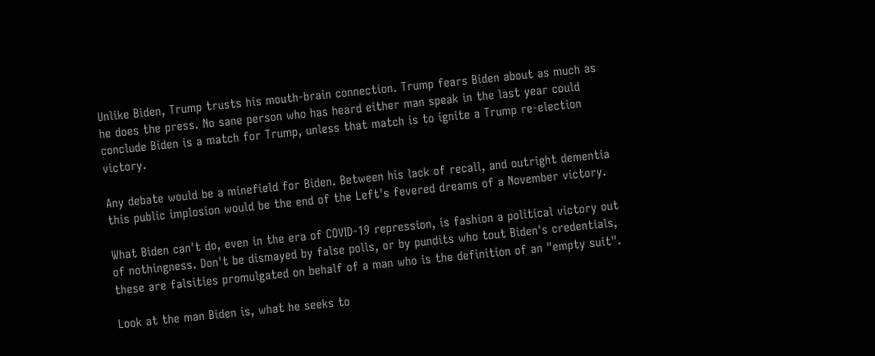Unlike Biden, Trump trusts his mouth-brain connection. Trump fears Biden about as much as he does the press. No sane person who has heard either man speak in the last year could conclude Biden is a match for Trump, unless that match is to ignite a Trump re-election victory.

Any debate would be a minefield for Biden. Between his lack of recall, and outright dementia this public implosion would be the end of the Left's fevered dreams of a November victory.

What Biden can't do, even in the era of COVID-19 repression, is fashion a political victory out of nothingness. Don't be dismayed by false polls, or by pundits who tout Biden's credentials, these are falsities promulgated on behalf of a man who is the definition of an "empty suit".

Look at the man Biden is, what he seeks to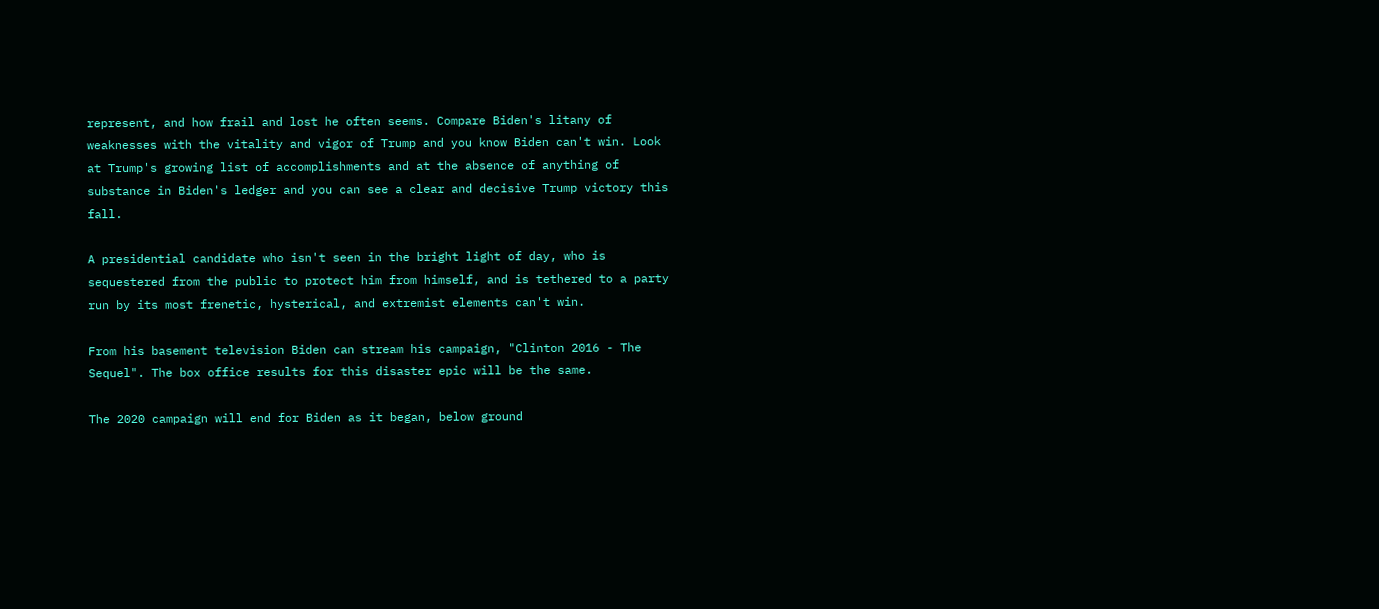represent, and how frail and lost he often seems. Compare Biden's litany of weaknesses with the vitality and vigor of Trump and you know Biden can't win. Look at Trump's growing list of accomplishments and at the absence of anything of substance in Biden's ledger and you can see a clear and decisive Trump victory this fall.

A presidential candidate who isn't seen in the bright light of day, who is sequestered from the public to protect him from himself, and is tethered to a party run by its most frenetic, hysterical, and extremist elements can't win.

From his basement television Biden can stream his campaign, "Clinton 2016 - The Sequel". The box office results for this disaster epic will be the same.

The 2020 campaign will end for Biden as it began, below ground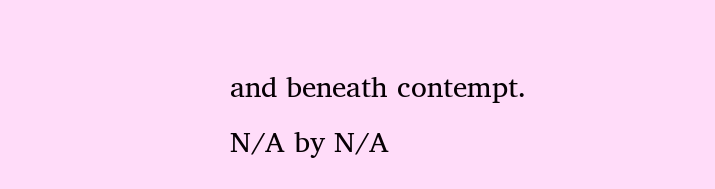and beneath contempt.
N/A by N/A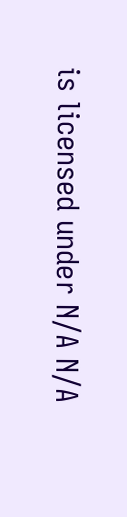is licensed under N/A N/A